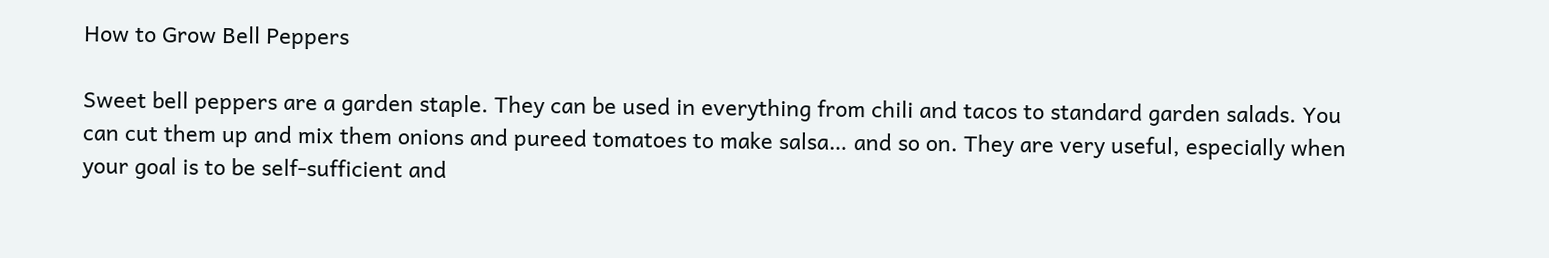How to Grow Bell Peppers

Sweet bell peppers are a garden staple. They can be used in everything from chili and tacos to standard garden salads. You can cut them up and mix them onions and pureed tomatoes to make salsa… and so on. They are very useful, especially when your goal is to be self-sufficient and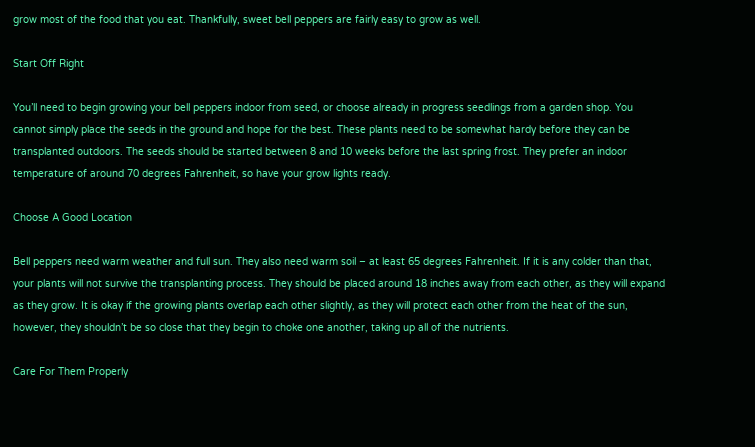grow most of the food that you eat. Thankfully, sweet bell peppers are fairly easy to grow as well.

Start Off Right

You’ll need to begin growing your bell peppers indoor from seed, or choose already in progress seedlings from a garden shop. You cannot simply place the seeds in the ground and hope for the best. These plants need to be somewhat hardy before they can be transplanted outdoors. The seeds should be started between 8 and 10 weeks before the last spring frost. They prefer an indoor temperature of around 70 degrees Fahrenheit, so have your grow lights ready.

Choose A Good Location

Bell peppers need warm weather and full sun. They also need warm soil – at least 65 degrees Fahrenheit. If it is any colder than that, your plants will not survive the transplanting process. They should be placed around 18 inches away from each other, as they will expand as they grow. It is okay if the growing plants overlap each other slightly, as they will protect each other from the heat of the sun, however, they shouldn’t be so close that they begin to choke one another, taking up all of the nutrients.

Care For Them Properly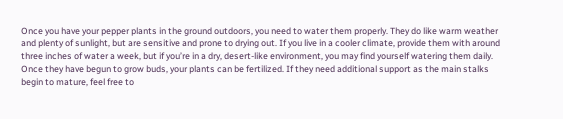Once you have your pepper plants in the ground outdoors, you need to water them properly. They do like warm weather and plenty of sunlight, but are sensitive and prone to drying out. If you live in a cooler climate, provide them with around three inches of water a week, but if you’re in a dry, desert-like environment, you may find yourself watering them daily. Once they have begun to grow buds, your plants can be fertilized. If they need additional support as the main stalks begin to mature, feel free to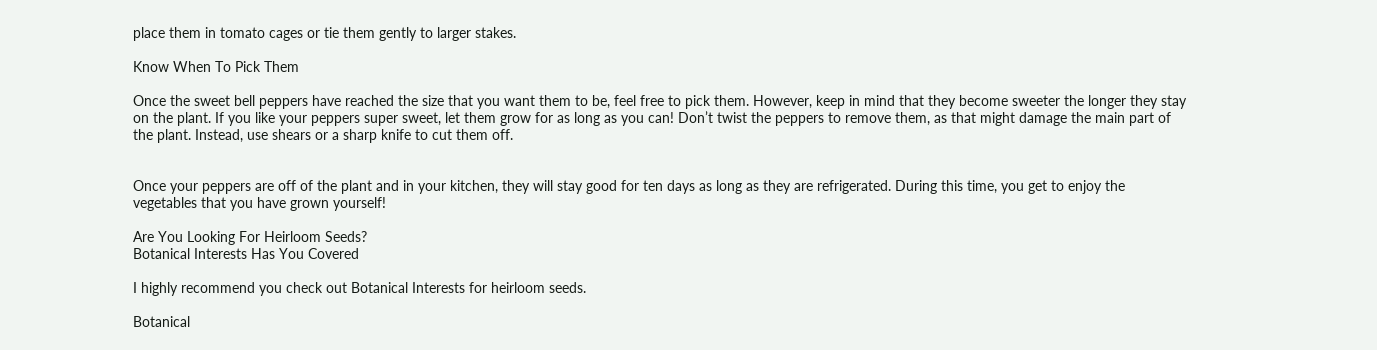place them in tomato cages or tie them gently to larger stakes.

Know When To Pick Them

Once the sweet bell peppers have reached the size that you want them to be, feel free to pick them. However, keep in mind that they become sweeter the longer they stay on the plant. If you like your peppers super sweet, let them grow for as long as you can! Don’t twist the peppers to remove them, as that might damage the main part of the plant. Instead, use shears or a sharp knife to cut them off.


Once your peppers are off of the plant and in your kitchen, they will stay good for ten days as long as they are refrigerated. During this time, you get to enjoy the vegetables that you have grown yourself!

Are You Looking For Heirloom Seeds?
Botanical Interests Has You Covered

I highly recommend you check out Botanical Interests for heirloom seeds.

Botanical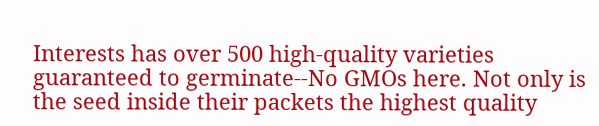Interests has over 500 high-quality varieties guaranteed to germinate--No GMOs here. Not only is the seed inside their packets the highest quality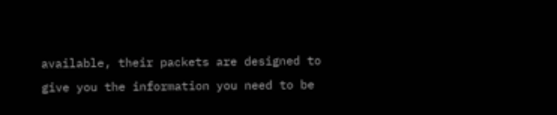available, their packets are designed to give you the information you need to be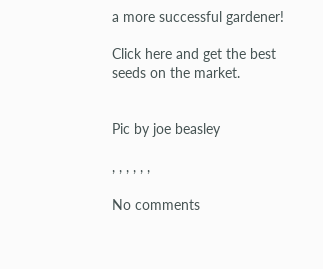a more successful gardener!

Click here and get the best seeds on the market.


Pic by joe beasley

, , , , , ,

No comments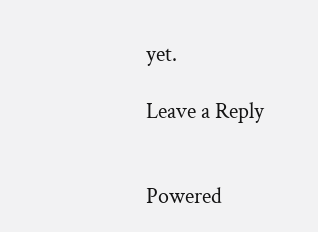yet.

Leave a Reply


Powered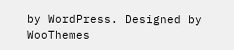by WordPress. Designed by WooThemes